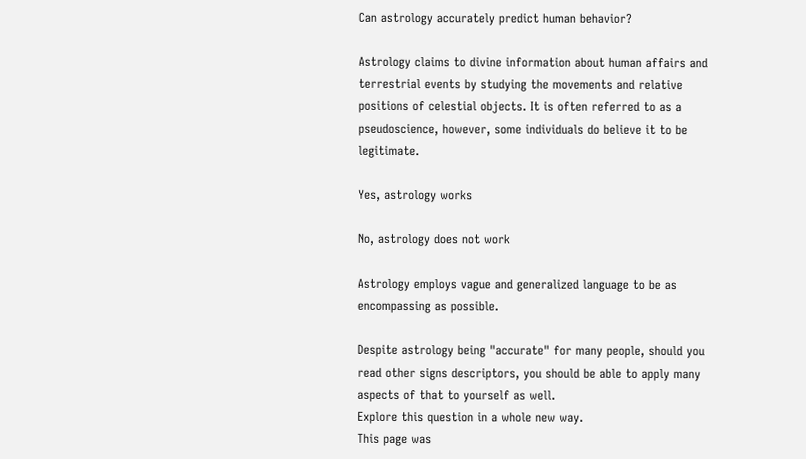Can astrology accurately predict human behavior?

Astrology claims to divine information about human affairs and terrestrial events by studying the movements and relative positions of celestial objects. It is often referred to as a pseudoscience, however, some individuals do believe it to be legitimate.

Yes, astrology works

No, astrology does not work

Astrology employs vague and generalized language to be as encompassing as possible.

Despite astrology being "accurate" for many people, should you read other signs descriptors, you should be able to apply many aspects of that to yourself as well.
Explore this question in a whole new way.
This page was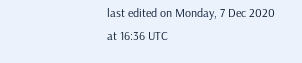last edited on Monday, 7 Dec 2020 at 16:36 UTC